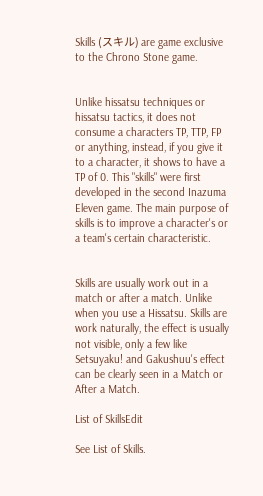Skills (スキル) are game exclusive to the Chrono Stone game.


Unlike hissatsu techniques or hissatsu tactics, it does not consume a characters TP, TTP, FP or anything, instead, if you give it to a character, it shows to have a TP of 0. This "skills" were first developed in the second Inazuma Eleven game. The main purpose of skills is to improve a character's or a team's certain characteristic.


Skills are usually work out in a match or after a match. Unlike when you use a Hissatsu. Skills are work naturally, the effect is usually not visible, only a few like Setsuyaku! and Gakushuu's effect can be clearly seen in a Match or After a Match.

List of SkillsEdit

See List of Skills.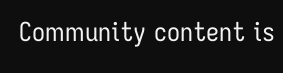Community content is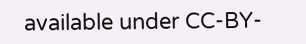available under CC-BY-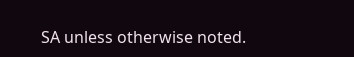SA unless otherwise noted.